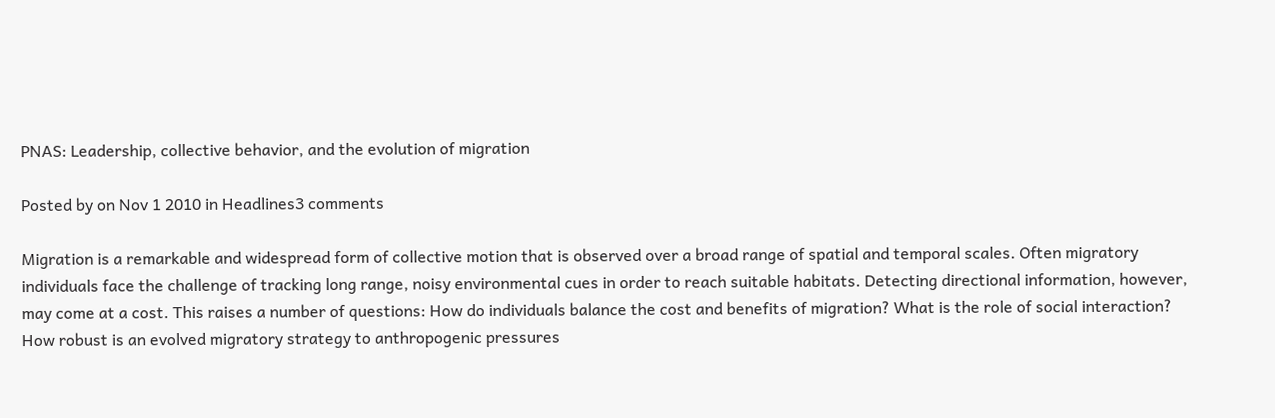PNAS: Leadership, collective behavior, and the evolution of migration

Posted by on Nov 1 2010 in Headlines3 comments

Migration is a remarkable and widespread form of collective motion that is observed over a broad range of spatial and temporal scales. Often migratory individuals face the challenge of tracking long range, noisy environmental cues in order to reach suitable habitats. Detecting directional information, however, may come at a cost. This raises a number of questions: How do individuals balance the cost and benefits of migration? What is the role of social interaction? How robust is an evolved migratory strategy to anthropogenic pressures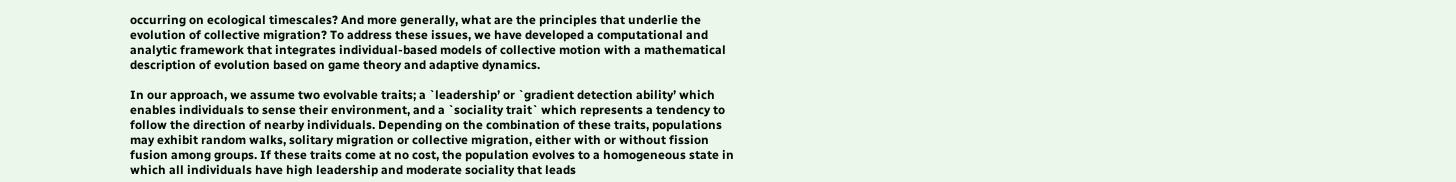occurring on ecological timescales? And more generally, what are the principles that underlie the evolution of collective migration? To address these issues, we have developed a computational and analytic framework that integrates individual-based models of collective motion with a mathematical description of evolution based on game theory and adaptive dynamics.

In our approach, we assume two evolvable traits; a `leadership’ or `gradient detection ability’ which enables individuals to sense their environment, and a `sociality trait` which represents a tendency to follow the direction of nearby individuals. Depending on the combination of these traits, populations may exhibit random walks, solitary migration or collective migration, either with or without fission fusion among groups. If these traits come at no cost, the population evolves to a homogeneous state in which all individuals have high leadership and moderate sociality that leads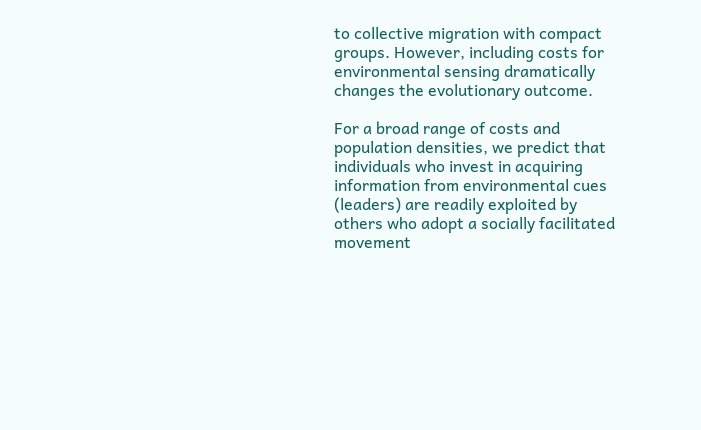to collective migration with compact groups. However, including costs for environmental sensing dramatically changes the evolutionary outcome.

For a broad range of costs and population densities, we predict that individuals who invest in acquiring information from environmental cues (leaders) are readily exploited by others who adopt a socially facilitated movement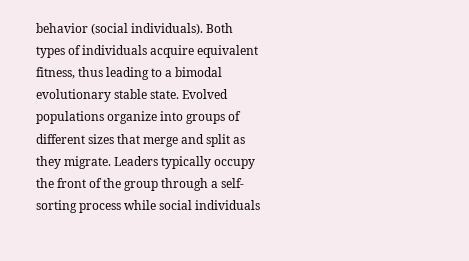behavior (social individuals). Both types of individuals acquire equivalent fitness, thus leading to a bimodal evolutionary stable state. Evolved populations organize into groups of different sizes that merge and split as they migrate. Leaders typically occupy the front of the group through a self-sorting process while social individuals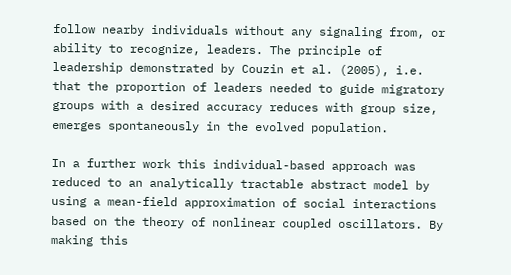follow nearby individuals without any signaling from, or ability to recognize, leaders. The principle of leadership demonstrated by Couzin et al. (2005), i.e. that the proportion of leaders needed to guide migratory groups with a desired accuracy reduces with group size, emerges spontaneously in the evolved population.

In a further work this individual-based approach was reduced to an analytically tractable abstract model by using a mean-field approximation of social interactions based on the theory of nonlinear coupled oscillators. By making this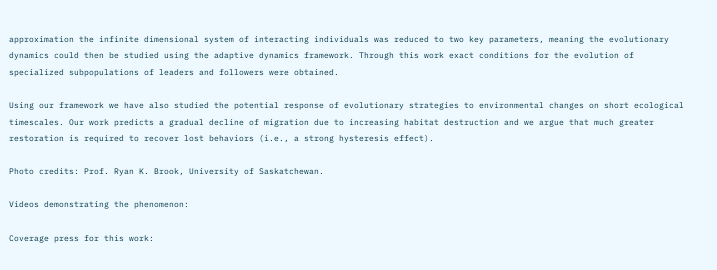approximation the infinite dimensional system of interacting individuals was reduced to two key parameters, meaning the evolutionary dynamics could then be studied using the adaptive dynamics framework. Through this work exact conditions for the evolution of specialized subpopulations of leaders and followers were obtained.

Using our framework we have also studied the potential response of evolutionary strategies to environmental changes on short ecological timescales. Our work predicts a gradual decline of migration due to increasing habitat destruction and we argue that much greater restoration is required to recover lost behaviors (i.e., a strong hysteresis effect).

Photo credits: Prof. Ryan K. Brook, University of Saskatchewan.

Videos demonstrating the phenomenon:

Coverage press for this work: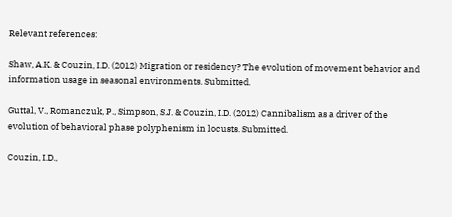Relevant references:

Shaw, A.K. & Couzin, I.D. (2012) Migration or residency? The evolution of movement behavior and information usage in seasonal environments. Submitted.

Guttal, V., Romanczuk, P., Simpson, S.J. & Couzin, I.D. (2012) Cannibalism as a driver of the evolution of behavioral phase polyphenism in locusts. Submitted.

Couzin, I.D.,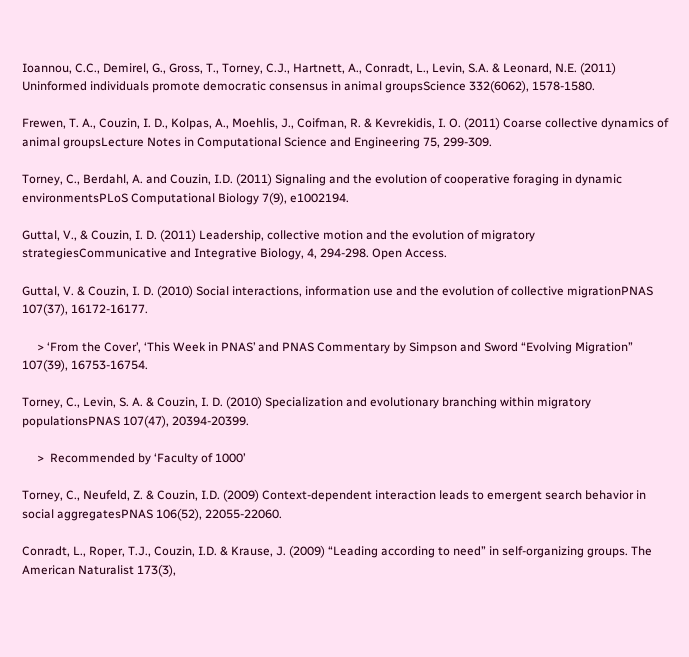Ioannou, C.C., Demirel, G., Gross, T., Torney, C.J., Hartnett, A., Conradt, L., Levin, S.A. & Leonard, N.E. (2011) Uninformed individuals promote democratic consensus in animal groupsScience 332(6062), 1578-1580.

Frewen, T. A., Couzin, I. D., Kolpas, A., Moehlis, J., Coifman, R. & Kevrekidis, I. O. (2011) Coarse collective dynamics of animal groupsLecture Notes in Computational Science and Engineering 75, 299-309.

Torney, C., Berdahl, A. and Couzin, I.D. (2011) Signaling and the evolution of cooperative foraging in dynamic environmentsPLoS Computational Biology 7(9), e1002194.

Guttal, V., & Couzin, I. D. (2011) Leadership, collective motion and the evolution of migratory strategiesCommunicative and Integrative Biology, 4, 294-298. Open Access.

Guttal, V. & Couzin, I. D. (2010) Social interactions, information use and the evolution of collective migrationPNAS 107(37), 16172-16177.

     > ‘From the Cover’, ‘This Week in PNAS’ and PNAS Commentary by Simpson and Sword “Evolving Migration” 107(39), 16753-16754.

Torney, C., Levin, S. A. & Couzin, I. D. (2010) Specialization and evolutionary branching within migratory populationsPNAS 107(47), 20394-20399.

     >  Recommended by ‘Faculty of 1000’

Torney, C., Neufeld, Z. & Couzin, I.D. (2009) Context-dependent interaction leads to emergent search behavior in social aggregatesPNAS 106(52), 22055-22060.

Conradt, L., Roper, T.J., Couzin, I.D. & Krause, J. (2009) “Leading according to need” in self-organizing groups. The American Naturalist 173(3),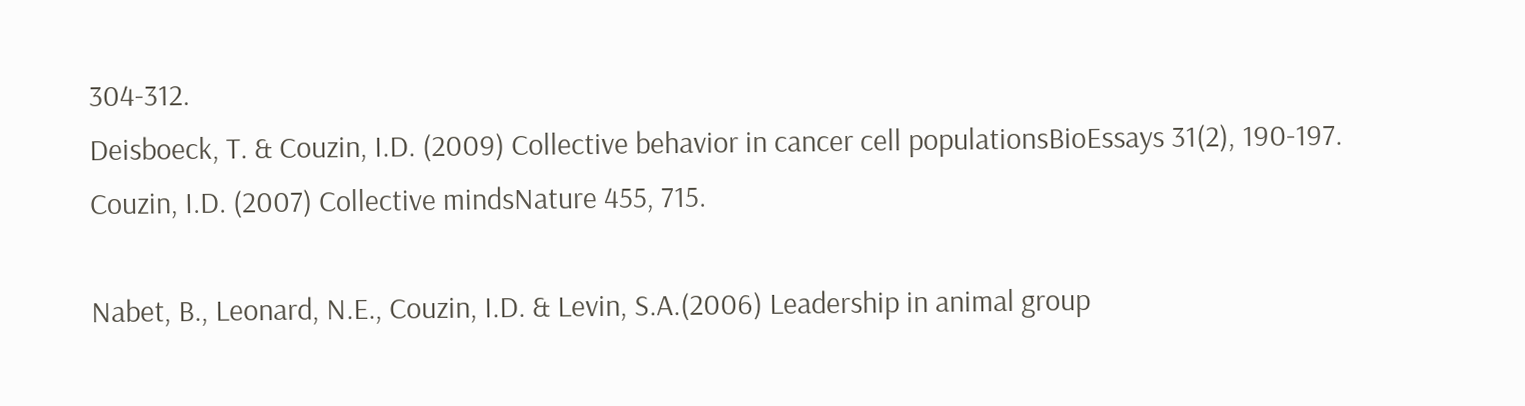304-312.
Deisboeck, T. & Couzin, I.D. (2009) Collective behavior in cancer cell populationsBioEssays 31(2), 190-197.
Couzin, I.D. (2007) Collective mindsNature 455, 715.

Nabet, B., Leonard, N.E., Couzin, I.D. & Levin, S.A.(2006) Leadership in animal group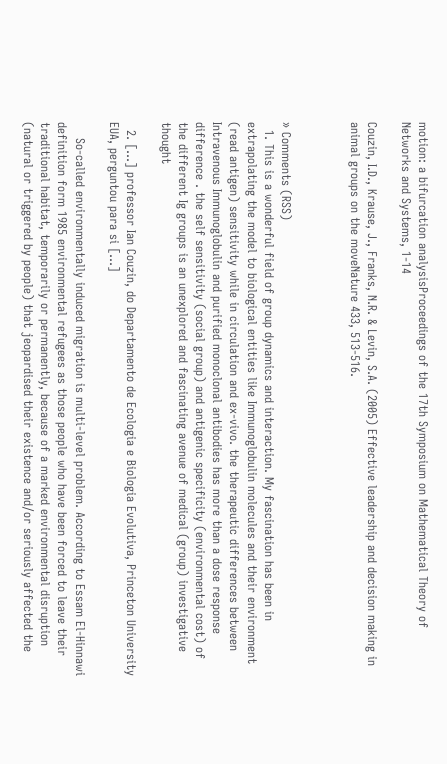motion: a bifurcation analysisProceedings of the 17th Symposium on Mathematical Theory of Networks and Systems, 1-14

Couzin, I.D., Krause, J., Franks, N.R. & Levin, S.A. (2005) Effective leadership and decision making in animal groups on the moveNature 433, 513-516.



» Comments (RSS)
  1. This is a wonderful field of group dynamics and interaction. My fascination has been in extrapolating the model to biological entities like Immunoglobulin molecules and their environment (read antigen) sensitivity while in circulation and ex-vivo. the therapeutic differences between Intravenous Immunoglobulin and purified monoclonal antibodies has more than a dose response difference . the self sensitivity (social group) and antigenic specificity (environmental cost) of the different Ig groups is an unexplored and fascinating avenue of medical (group) investigative thought

  2. […] professor Ian Couzin, do Departamento de Ecologia e Biologia Evolutiva, Princeton University EUA, perguntou para si […]

    So-called environmentally induced migration is multi-level problem. According to Essam El-Hinnawi definition form 1985 environmental refugees as those people who have been forced to leave their traditional habitat, temporarily or permanently, because of a marked environmental disruption (natural or triggered by people) that jeopardised their existence and/or seriously affected the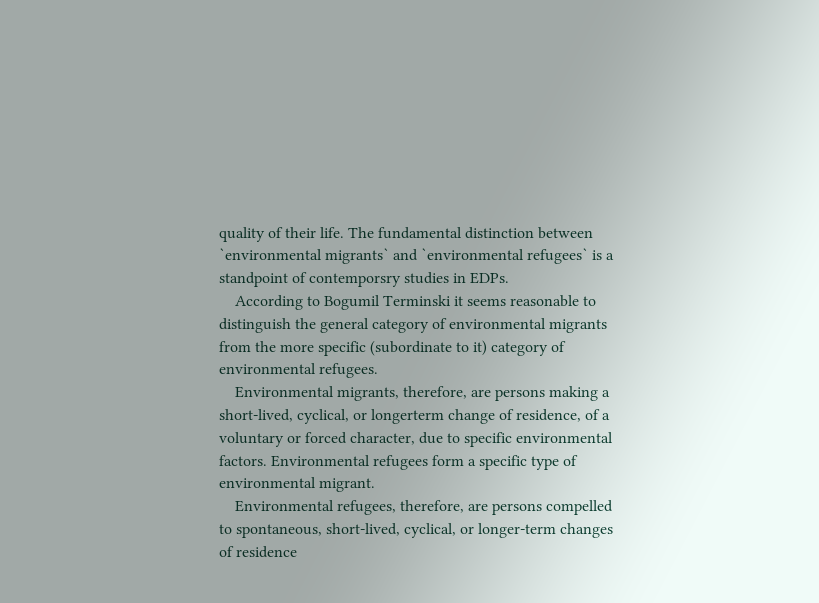quality of their life. The fundamental distinction between `environmental migrants` and `environmental refugees` is a standpoint of contemporsry studies in EDPs.
    According to Bogumil Terminski it seems reasonable to distinguish the general category of environmental migrants from the more specific (subordinate to it) category of environmental refugees.
    Environmental migrants, therefore, are persons making a short-lived, cyclical, or longerterm change of residence, of a voluntary or forced character, due to specific environmental factors. Environmental refugees form a specific type of environmental migrant.
    Environmental refugees, therefore, are persons compelled to spontaneous, short-lived, cyclical, or longer-term changes of residence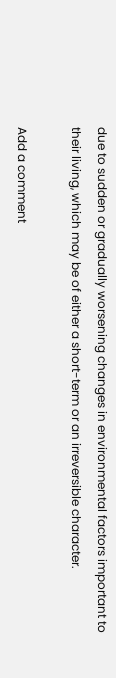due to sudden or gradually worsening changes in environmental factors important to their living, which may be of either a short-term or an irreversible character.

Add a comment